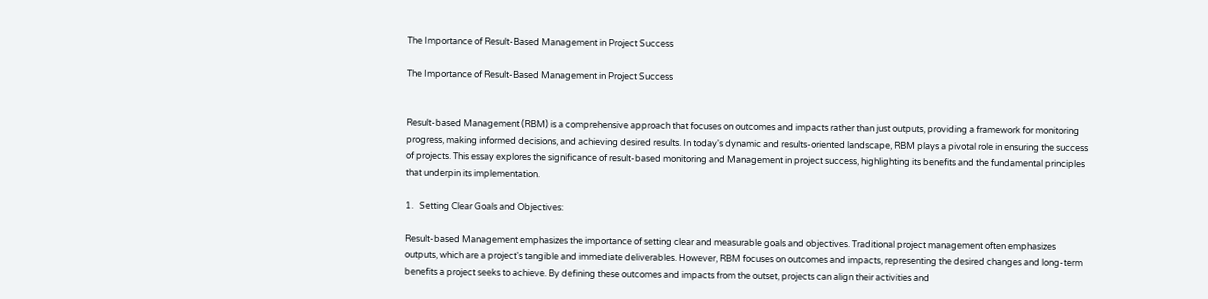The Importance of Result-Based Management in Project Success

The Importance of Result-Based Management in Project Success


Result-based Management (RBM) is a comprehensive approach that focuses on outcomes and impacts rather than just outputs, providing a framework for monitoring progress, making informed decisions, and achieving desired results. In today's dynamic and results-oriented landscape, RBM plays a pivotal role in ensuring the success of projects. This essay explores the significance of result-based monitoring and Management in project success, highlighting its benefits and the fundamental principles that underpin its implementation.

1.   Setting Clear Goals and Objectives:

Result-based Management emphasizes the importance of setting clear and measurable goals and objectives. Traditional project management often emphasizes outputs, which are a project's tangible and immediate deliverables. However, RBM focuses on outcomes and impacts, representing the desired changes and long-term benefits a project seeks to achieve. By defining these outcomes and impacts from the outset, projects can align their activities and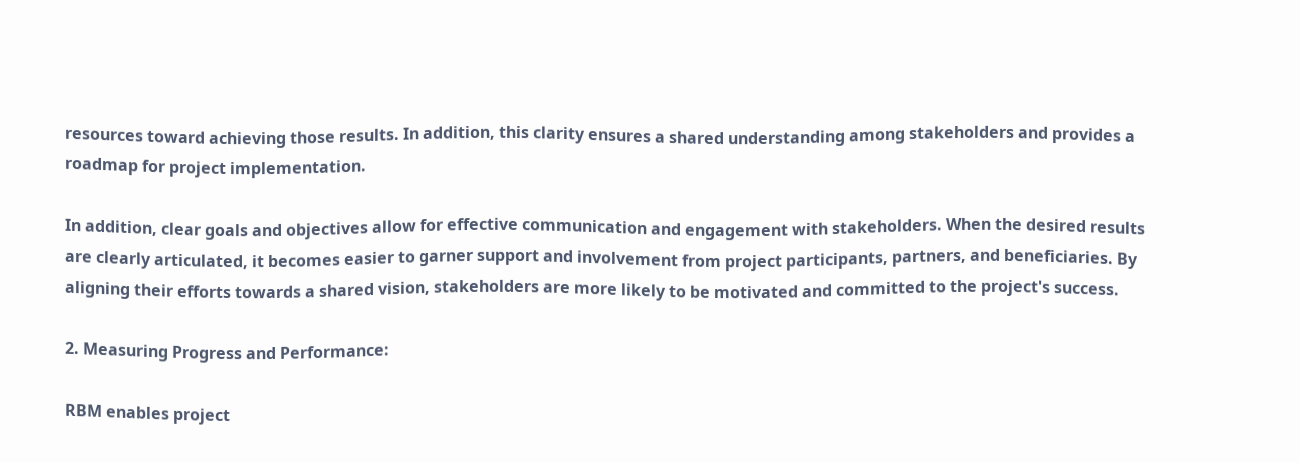resources toward achieving those results. In addition, this clarity ensures a shared understanding among stakeholders and provides a roadmap for project implementation.

In addition, clear goals and objectives allow for effective communication and engagement with stakeholders. When the desired results are clearly articulated, it becomes easier to garner support and involvement from project participants, partners, and beneficiaries. By aligning their efforts towards a shared vision, stakeholders are more likely to be motivated and committed to the project's success.

2. Measuring Progress and Performance:

RBM enables project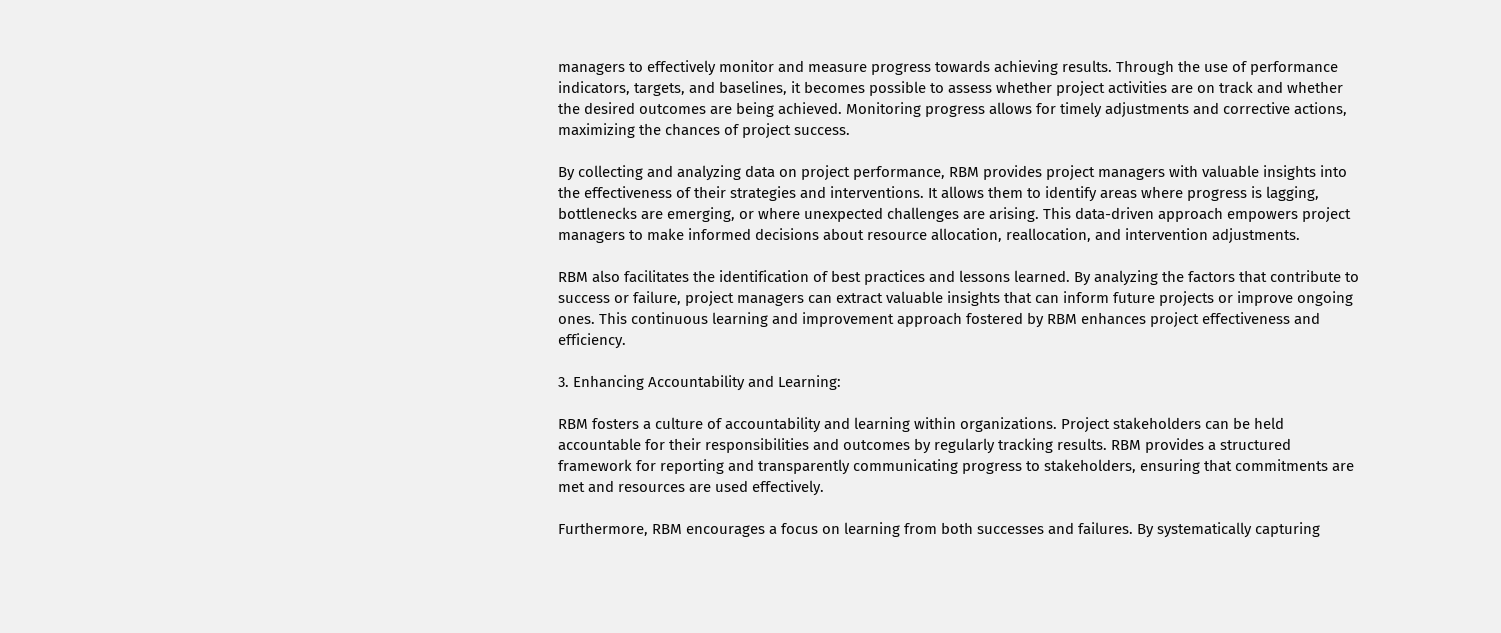managers to effectively monitor and measure progress towards achieving results. Through the use of performance indicators, targets, and baselines, it becomes possible to assess whether project activities are on track and whether the desired outcomes are being achieved. Monitoring progress allows for timely adjustments and corrective actions, maximizing the chances of project success.

By collecting and analyzing data on project performance, RBM provides project managers with valuable insights into the effectiveness of their strategies and interventions. It allows them to identify areas where progress is lagging, bottlenecks are emerging, or where unexpected challenges are arising. This data-driven approach empowers project managers to make informed decisions about resource allocation, reallocation, and intervention adjustments.

RBM also facilitates the identification of best practices and lessons learned. By analyzing the factors that contribute to success or failure, project managers can extract valuable insights that can inform future projects or improve ongoing ones. This continuous learning and improvement approach fostered by RBM enhances project effectiveness and efficiency.

3. Enhancing Accountability and Learning:

RBM fosters a culture of accountability and learning within organizations. Project stakeholders can be held accountable for their responsibilities and outcomes by regularly tracking results. RBM provides a structured framework for reporting and transparently communicating progress to stakeholders, ensuring that commitments are met and resources are used effectively.

Furthermore, RBM encourages a focus on learning from both successes and failures. By systematically capturing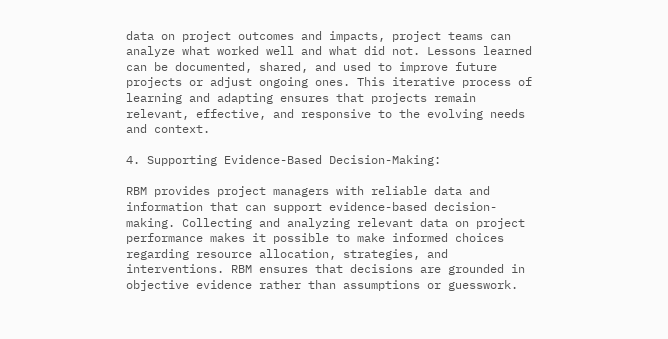data on project outcomes and impacts, project teams can analyze what worked well and what did not. Lessons learned can be documented, shared, and used to improve future projects or adjust ongoing ones. This iterative process of learning and adapting ensures that projects remain relevant, effective, and responsive to the evolving needs and context.

4. Supporting Evidence-Based Decision-Making:

RBM provides project managers with reliable data and information that can support evidence-based decision-making. Collecting and analyzing relevant data on project performance makes it possible to make informed choices regarding resource allocation, strategies, and interventions. RBM ensures that decisions are grounded in objective evidence rather than assumptions or guesswork.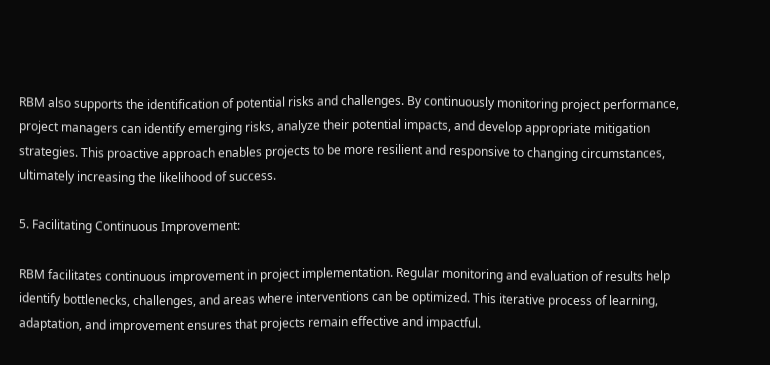RBM also supports the identification of potential risks and challenges. By continuously monitoring project performance, project managers can identify emerging risks, analyze their potential impacts, and develop appropriate mitigation strategies. This proactive approach enables projects to be more resilient and responsive to changing circumstances, ultimately increasing the likelihood of success.

5. Facilitating Continuous Improvement:

RBM facilitates continuous improvement in project implementation. Regular monitoring and evaluation of results help identify bottlenecks, challenges, and areas where interventions can be optimized. This iterative process of learning, adaptation, and improvement ensures that projects remain effective and impactful.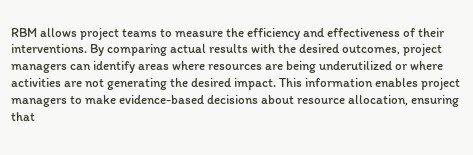RBM allows project teams to measure the efficiency and effectiveness of their interventions. By comparing actual results with the desired outcomes, project managers can identify areas where resources are being underutilized or where activities are not generating the desired impact. This information enables project managers to make evidence-based decisions about resource allocation, ensuring that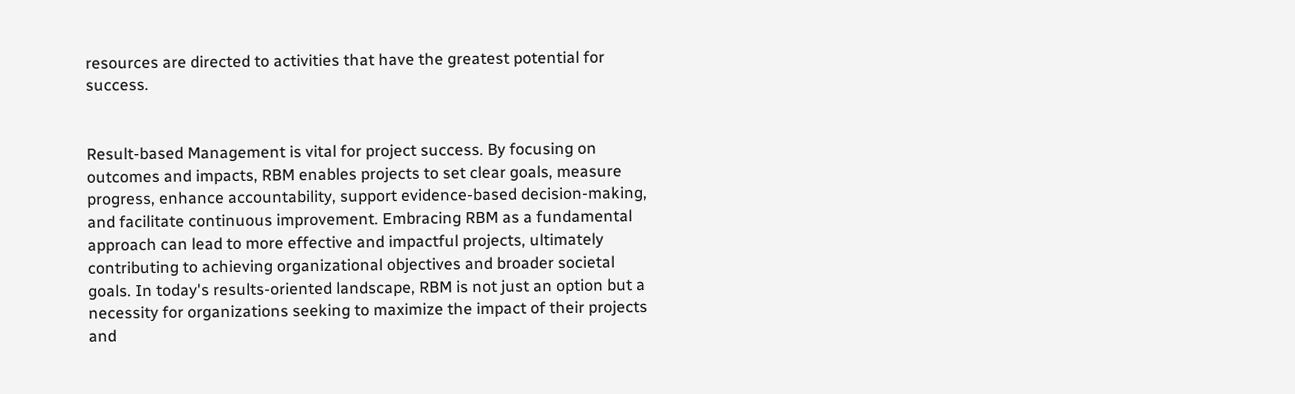resources are directed to activities that have the greatest potential for success.


Result-based Management is vital for project success. By focusing on outcomes and impacts, RBM enables projects to set clear goals, measure progress, enhance accountability, support evidence-based decision-making, and facilitate continuous improvement. Embracing RBM as a fundamental approach can lead to more effective and impactful projects, ultimately contributing to achieving organizational objectives and broader societal goals. In today's results-oriented landscape, RBM is not just an option but a necessity for organizations seeking to maximize the impact of their projects and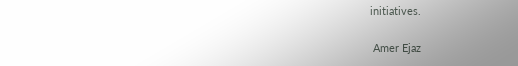initiatives.

 Amer Ejaz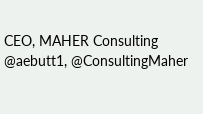CEO, MAHER Consulting
@aebutt1, @ConsultingMaher